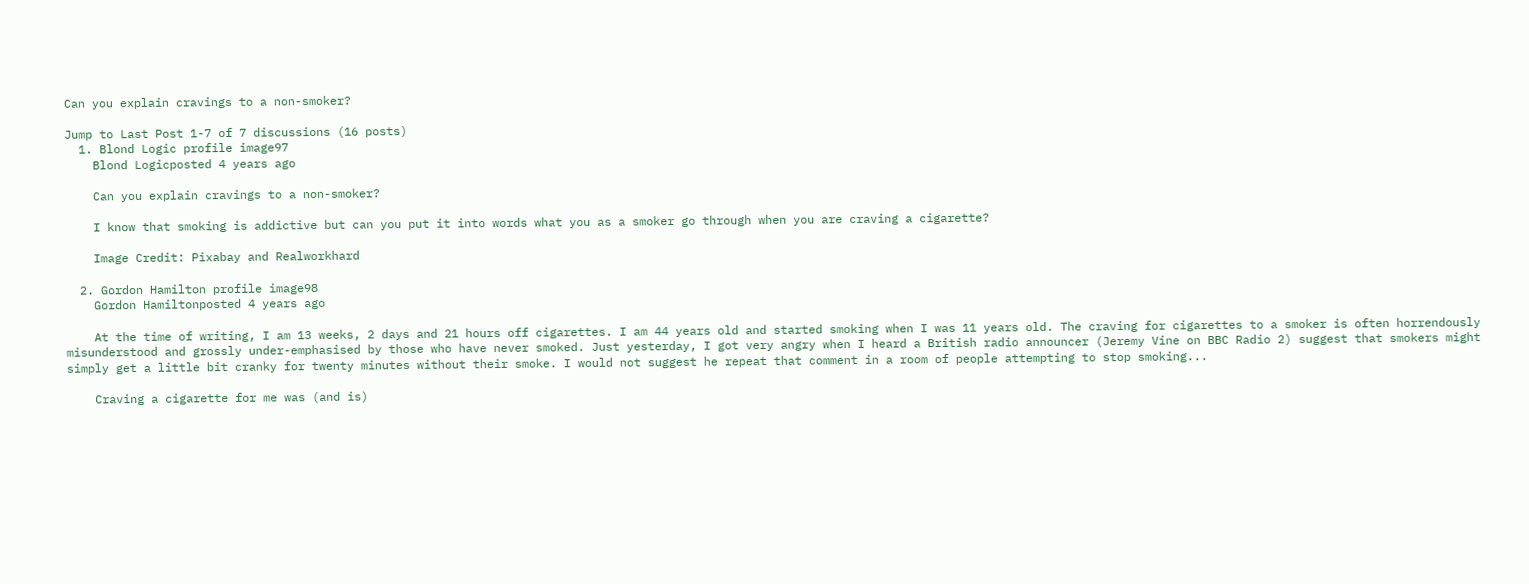Can you explain cravings to a non-smoker?

Jump to Last Post 1-7 of 7 discussions (16 posts)
  1. Blond Logic profile image97
    Blond Logicposted 4 years ago

    Can you explain cravings to a non-smoker?

    I know that smoking is addictive but can you put it into words what you as a smoker go through when you are craving a cigarette?

    Image Credit: Pixabay and Realworkhard

  2. Gordon Hamilton profile image98
    Gordon Hamiltonposted 4 years ago

    At the time of writing, I am 13 weeks, 2 days and 21 hours off cigarettes. I am 44 years old and started smoking when I was 11 years old. The craving for cigarettes to a smoker is often horrendously misunderstood and grossly under-emphasised by those who have never smoked. Just yesterday, I got very angry when I heard a British radio announcer (Jeremy Vine on BBC Radio 2) suggest that smokers might simply get a little bit cranky for twenty minutes without their smoke. I would not suggest he repeat that comment in a room of people attempting to stop smoking...

    Craving a cigarette for me was (and is)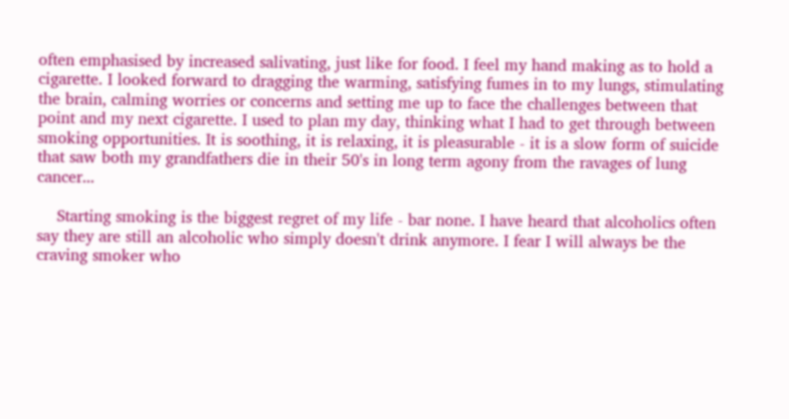often emphasised by increased salivating, just like for food. I feel my hand making as to hold a cigarette. I looked forward to dragging the warming, satisfying fumes in to my lungs, stimulating the brain, calming worries or concerns and setting me up to face the challenges between that point and my next cigarette. I used to plan my day, thinking what I had to get through between smoking opportunities. It is soothing, it is relaxing, it is pleasurable - it is a slow form of suicide that saw both my grandfathers die in their 50's in long term agony from the ravages of lung cancer...

    Starting smoking is the biggest regret of my life - bar none. I have heard that alcoholics often say they are still an alcoholic who simply doesn't drink anymore. I fear I will always be the craving smoker who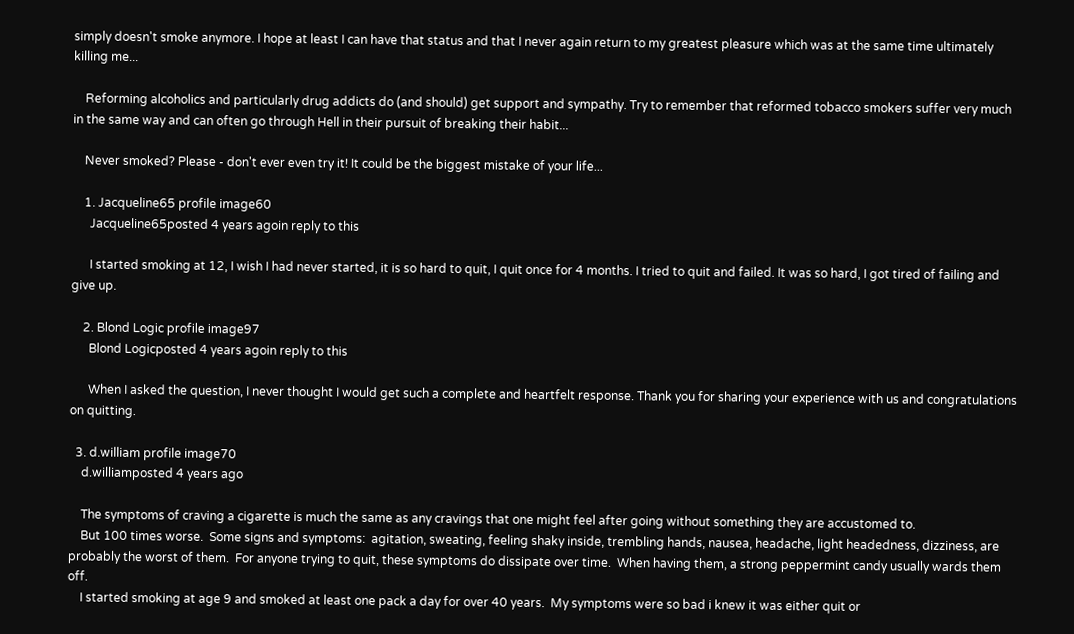simply doesn't smoke anymore. I hope at least I can have that status and that I never again return to my greatest pleasure which was at the same time ultimately killing me...

    Reforming alcoholics and particularly drug addicts do (and should) get support and sympathy. Try to remember that reformed tobacco smokers suffer very much in the same way and can often go through Hell in their pursuit of breaking their habit...

    Never smoked? Please - don't ever even try it! It could be the biggest mistake of your life...

    1. Jacqueline65 profile image60
      Jacqueline65posted 4 years agoin reply to this

      I started smoking at 12, I wish I had never started, it is so hard to quit, I quit once for 4 months. I tried to quit and failed. It was so hard, I got tired of failing and give up.

    2. Blond Logic profile image97
      Blond Logicposted 4 years agoin reply to this

      When I asked the question, I never thought I would get such a complete and heartfelt response. Thank you for sharing your experience with us and congratulations on quitting.

  3. d.william profile image70
    d.williamposted 4 years ago

    The symptoms of craving a cigarette is much the same as any cravings that one might feel after going without something they are accustomed to.
    But 100 times worse.  Some signs and symptoms:  agitation, sweating, feeling shaky inside, trembling hands, nausea, headache, light headedness, dizziness, are probably the worst of them.  For anyone trying to quit, these symptoms do dissipate over time.  When having them, a strong peppermint candy usually wards them off.
    I started smoking at age 9 and smoked at least one pack a day for over 40 years.  My symptoms were so bad i knew it was either quit or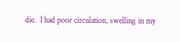die.  I had poor circulation, swelling in my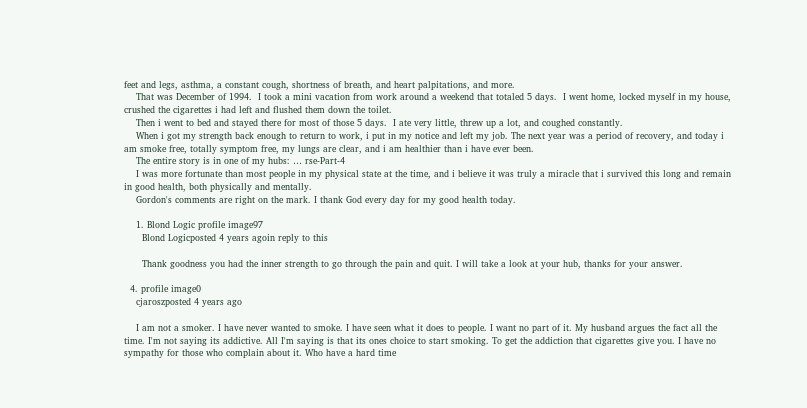feet and legs, asthma, a constant cough, shortness of breath, and heart palpitations, and more.
    That was December of 1994.  I took a mini vacation from work around a weekend that totaled 5 days.  I went home, locked myself in my house, crushed the cigarettes i had left and flushed them down the toilet.
    Then i went to bed and stayed there for most of those 5 days.  I ate very little, threw up a lot, and coughed constantly.
    When i got my strength back enough to return to work, i put in my notice and left my job. The next year was a period of recovery, and today i am smoke free, totally symptom free, my lungs are clear, and i am healthier than i have ever been.
    The entire story is in one of my hubs: … rse-Part-4
    I was more fortunate than most people in my physical state at the time, and i believe it was truly a miracle that i survived this long and remain in good health, both physically and mentally.
    Gordon's comments are right on the mark. I thank God every day for my good health today.

    1. Blond Logic profile image97
      Blond Logicposted 4 years agoin reply to this

      Thank goodness you had the inner strength to go through the pain and quit. I will take a look at your hub, thanks for your answer.

  4. profile image0
    cjaroszposted 4 years ago

    I am not a smoker. I have never wanted to smoke. I have seen what it does to people. I want no part of it. My husband argues the fact all the time. I'm not saying its addictive. All I'm saying is that its ones choice to start smoking. To get the addiction that cigarettes give you. I have no sympathy for those who complain about it. Who have a hard time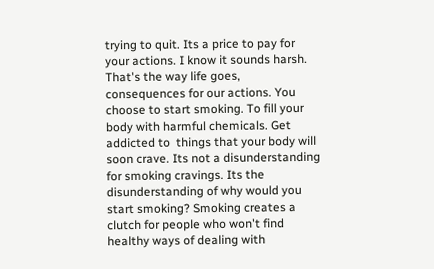trying to quit. Its a price to pay for your actions. I know it sounds harsh. That's the way life goes, consequences for our actions. You choose to start smoking. To fill your body with harmful chemicals. Get addicted to  things that your body will soon crave. Its not a disunderstanding for smoking cravings. Its the disunderstanding of why would you start smoking? Smoking creates a clutch for people who won't find healthy ways of dealing with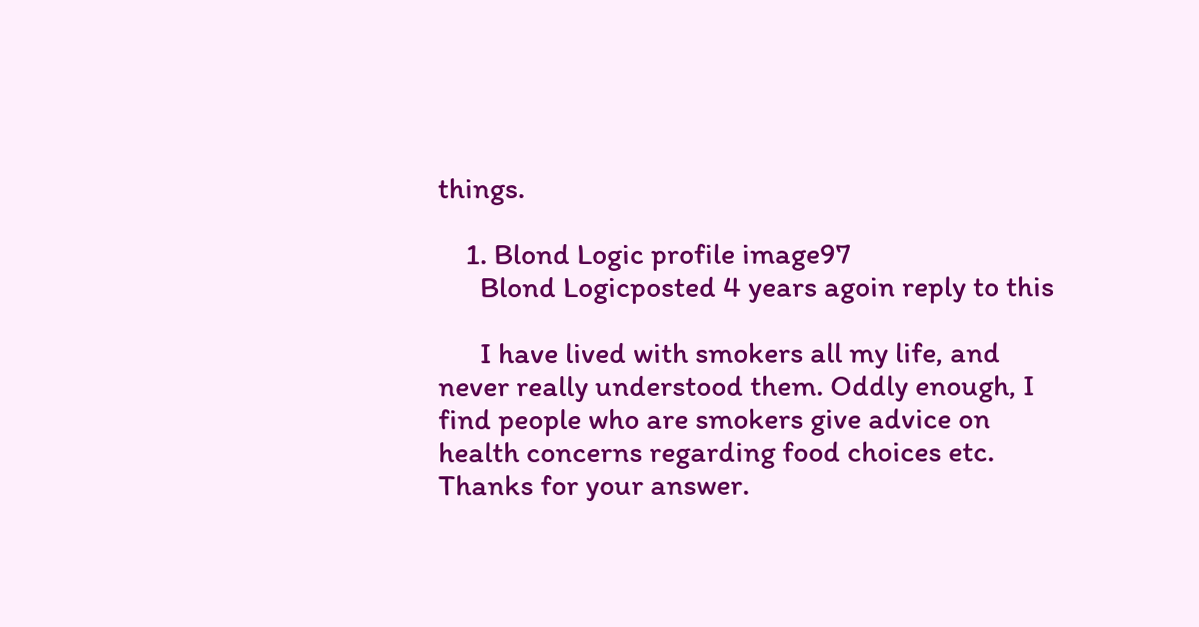things.

    1. Blond Logic profile image97
      Blond Logicposted 4 years agoin reply to this

      I have lived with smokers all my life, and never really understood them. Oddly enough, I find people who are smokers give advice on health concerns regarding food choices etc. Thanks for your answer.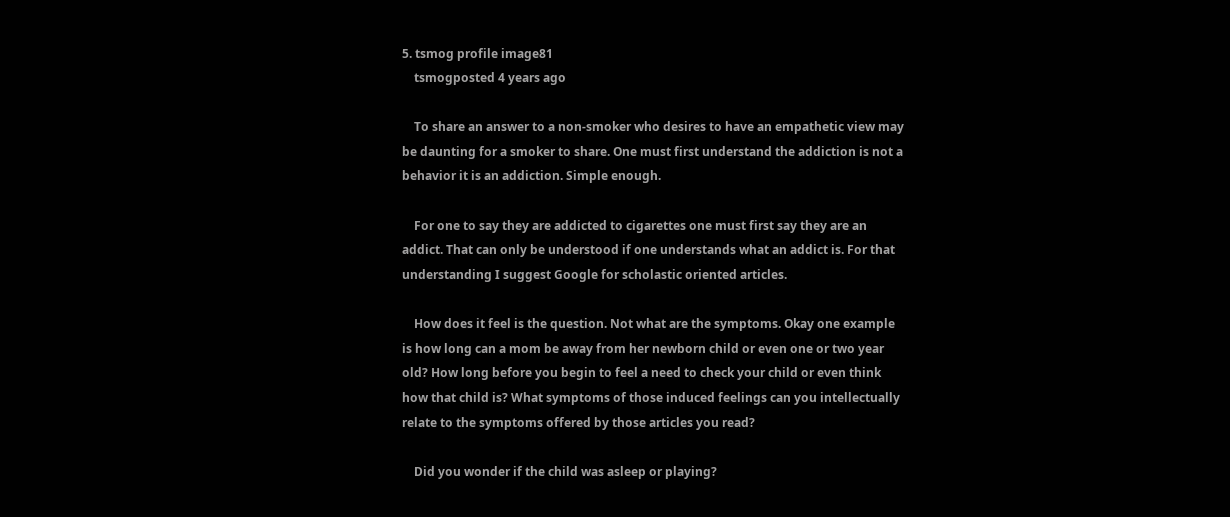5. tsmog profile image81
    tsmogposted 4 years ago

    To share an answer to a non-smoker who desires to have an empathetic view may be daunting for a smoker to share. One must first understand the addiction is not a behavior it is an addiction. Simple enough.

    For one to say they are addicted to cigarettes one must first say they are an addict. That can only be understood if one understands what an addict is. For that understanding I suggest Google for scholastic oriented articles.

    How does it feel is the question. Not what are the symptoms. Okay one example is how long can a mom be away from her newborn child or even one or two year old? How long before you begin to feel a need to check your child or even think how that child is? What symptoms of those induced feelings can you intellectually relate to the symptoms offered by those articles you read?

    Did you wonder if the child was asleep or playing?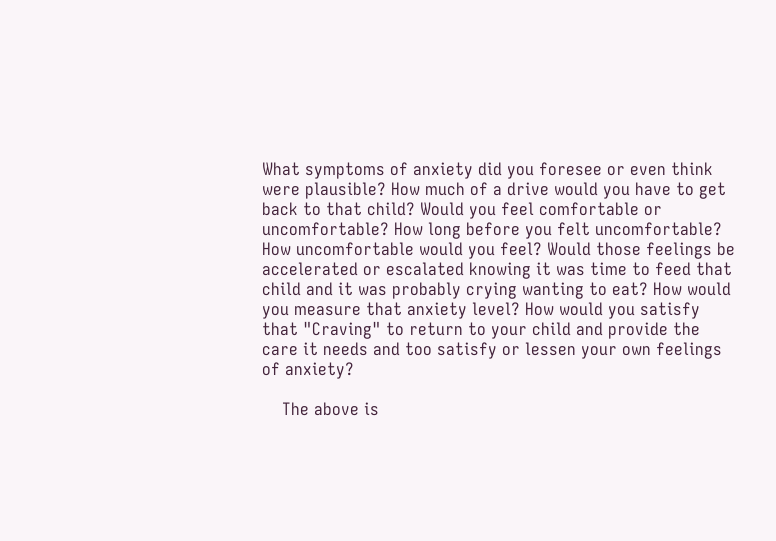What symptoms of anxiety did you foresee or even think were plausible? How much of a drive would you have to get back to that child? Would you feel comfortable or uncomfortable? How long before you felt uncomfortable? How uncomfortable would you feel? Would those feelings be accelerated or escalated knowing it was time to feed that child and it was probably crying wanting to eat? How would you measure that anxiety level? How would you satisfy that "Craving" to return to your child and provide the care it needs and too satisfy or lessen your own feelings of anxiety?

    The above is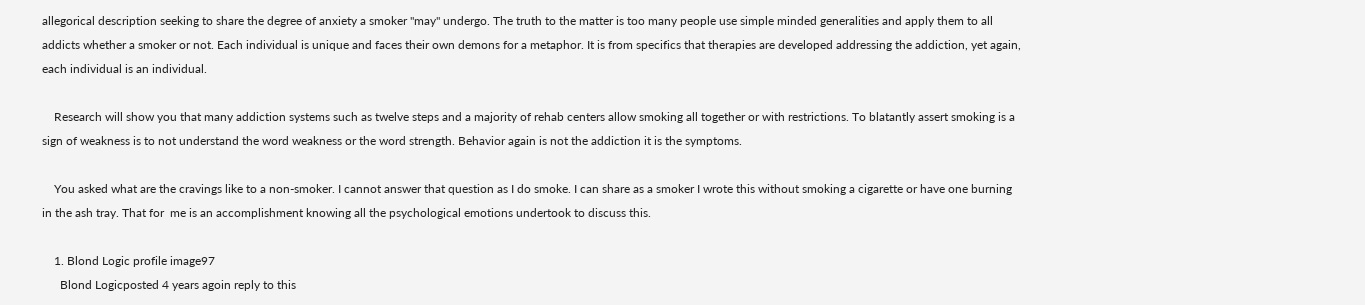allegorical description seeking to share the degree of anxiety a smoker "may" undergo. The truth to the matter is too many people use simple minded generalities and apply them to all addicts whether a smoker or not. Each individual is unique and faces their own demons for a metaphor. It is from specifics that therapies are developed addressing the addiction, yet again, each individual is an individual.

    Research will show you that many addiction systems such as twelve steps and a majority of rehab centers allow smoking all together or with restrictions. To blatantly assert smoking is a sign of weakness is to not understand the word weakness or the word strength. Behavior again is not the addiction it is the symptoms.

    You asked what are the cravings like to a non-smoker. I cannot answer that question as I do smoke. I can share as a smoker I wrote this without smoking a cigarette or have one burning in the ash tray. That for  me is an accomplishment knowing all the psychological emotions undertook to discuss this.

    1. Blond Logic profile image97
      Blond Logicposted 4 years agoin reply to this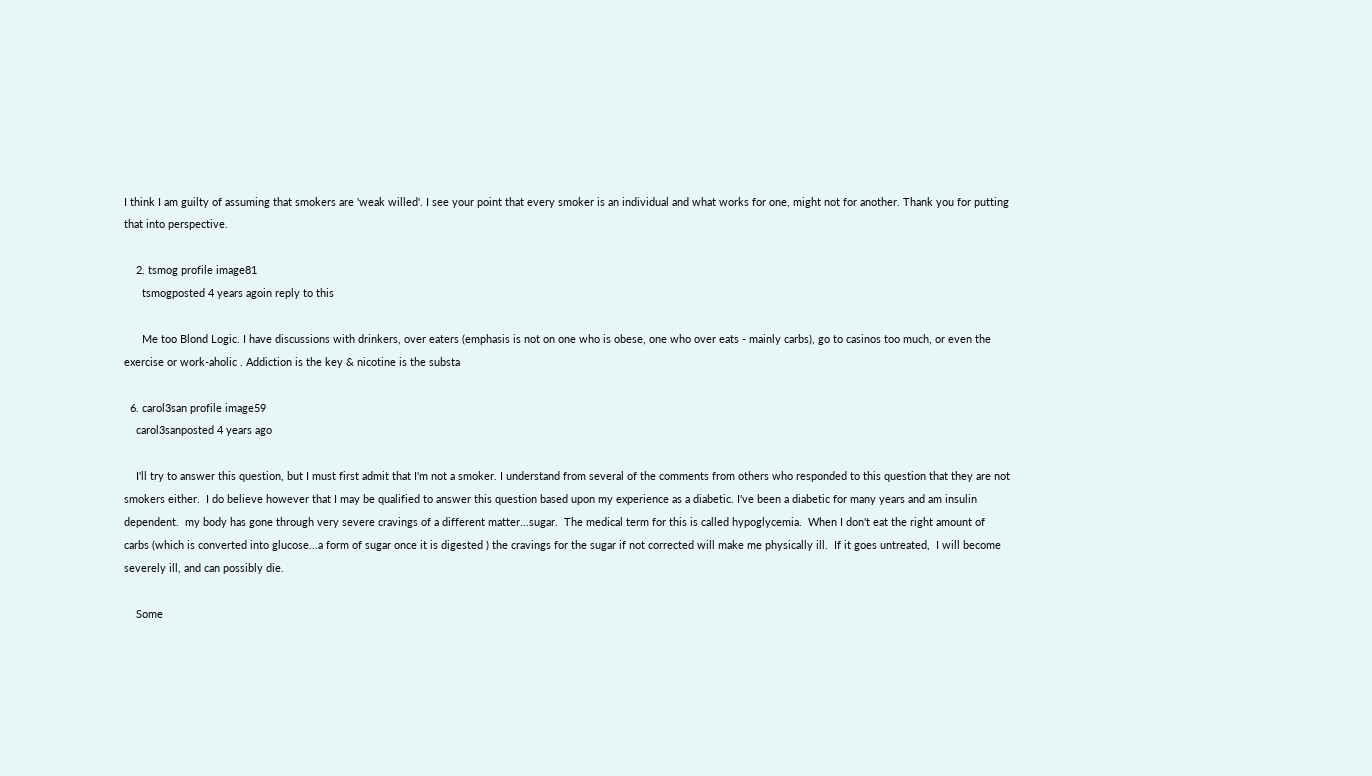I think I am guilty of assuming that smokers are 'weak willed'. I see your point that every smoker is an individual and what works for one, might not for another. Thank you for putting that into perspective.

    2. tsmog profile image81
      tsmogposted 4 years agoin reply to this

      Me too Blond Logic. I have discussions with drinkers, over eaters (emphasis is not on one who is obese, one who over eats - mainly carbs), go to casinos too much, or even the exercise or work-aholic . Addiction is the key & nicotine is the substa

  6. carol3san profile image59
    carol3sanposted 4 years ago

    I'll try to answer this question, but I must first admit that I'm not a smoker. I understand from several of the comments from others who responded to this question that they are not smokers either.  I do believe however that I may be qualified to answer this question based upon my experience as a diabetic. I've been a diabetic for many years and am insulin dependent.  my body has gone through very severe cravings of a different matter...sugar.  The medical term for this is called hypoglycemia.  When I don't eat the right amount of carbs (which is converted into glucose...a form of sugar once it is digested ) the cravings for the sugar if not corrected will make me physically ill.  If it goes untreated,  I will become severely ill, and can possibly die.

    Some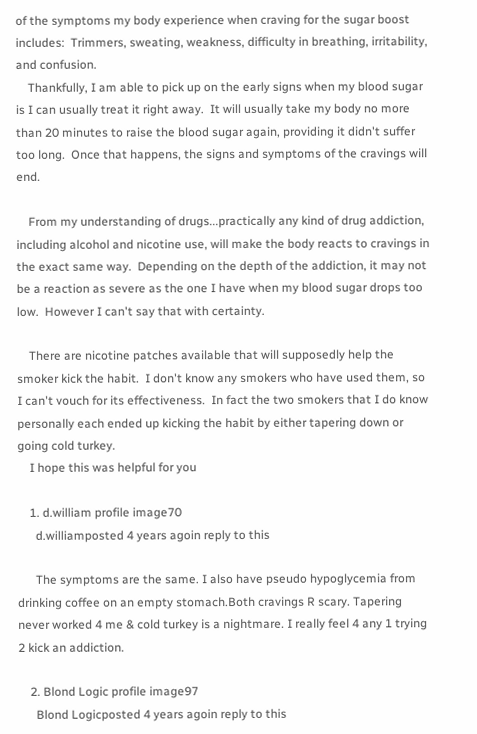of the symptoms my body experience when craving for the sugar boost includes:  Trimmers, sweating, weakness, difficulty in breathing, irritability, and confusion.
    Thankfully, I am able to pick up on the early signs when my blood sugar is I can usually treat it right away.  It will usually take my body no more than 20 minutes to raise the blood sugar again, providing it didn't suffer too long.  Once that happens, the signs and symptoms of the cravings will end.

    From my understanding of drugs...practically any kind of drug addiction, including alcohol and nicotine use, will make the body reacts to cravings in the exact same way.  Depending on the depth of the addiction, it may not be a reaction as severe as the one I have when my blood sugar drops too low.  However I can't say that with certainty.

    There are nicotine patches available that will supposedly help the smoker kick the habit.  I don't know any smokers who have used them, so I can't vouch for its effectiveness.  In fact the two smokers that I do know personally each ended up kicking the habit by either tapering down or going cold turkey.
    I hope this was helpful for you

    1. d.william profile image70
      d.williamposted 4 years agoin reply to this

      The symptoms are the same. I also have pseudo hypoglycemia from drinking coffee on an empty stomach.Both cravings R scary. Tapering never worked 4 me & cold turkey is a nightmare. I really feel 4 any 1 trying 2 kick an addiction.

    2. Blond Logic profile image97
      Blond Logicposted 4 years agoin reply to this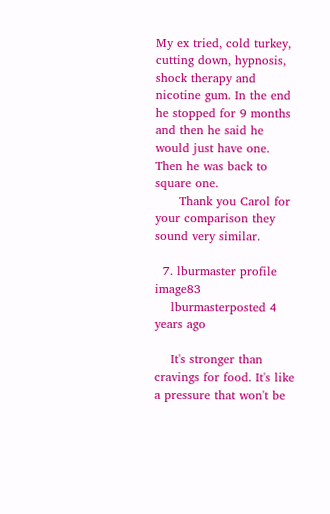My ex tried, cold turkey, cutting down, hypnosis, shock therapy and nicotine gum. In the end he stopped for 9 months and then he said he would just have one. Then he was back to square one.
      Thank you Carol for your comparison they sound very similar.

  7. lburmaster profile image83
    lburmasterposted 4 years ago

    It's stronger than cravings for food. It's like a pressure that won't be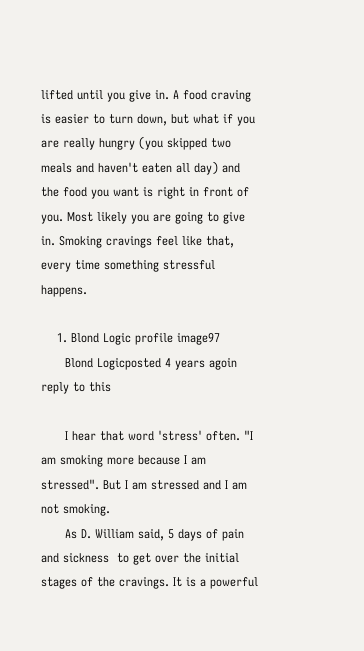lifted until you give in. A food craving is easier to turn down, but what if you are really hungry (you skipped two meals and haven't eaten all day) and the food you want is right in front of you. Most likely you are going to give in. Smoking cravings feel like that, every time something stressful happens.

    1. Blond Logic profile image97
      Blond Logicposted 4 years agoin reply to this

      I hear that word 'stress' often. "I am smoking more because I am stressed". But I am stressed and I am not smoking.
      As D. William said, 5 days of pain and sickness  to get over the initial stages of the cravings. It is a powerful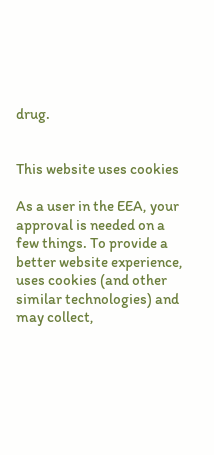drug.


This website uses cookies

As a user in the EEA, your approval is needed on a few things. To provide a better website experience, uses cookies (and other similar technologies) and may collect,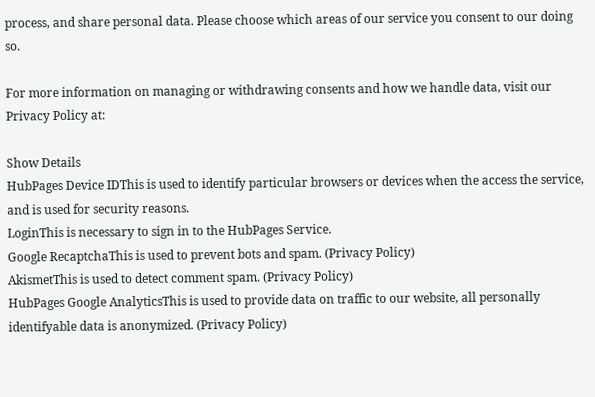process, and share personal data. Please choose which areas of our service you consent to our doing so.

For more information on managing or withdrawing consents and how we handle data, visit our Privacy Policy at:

Show Details
HubPages Device IDThis is used to identify particular browsers or devices when the access the service, and is used for security reasons.
LoginThis is necessary to sign in to the HubPages Service.
Google RecaptchaThis is used to prevent bots and spam. (Privacy Policy)
AkismetThis is used to detect comment spam. (Privacy Policy)
HubPages Google AnalyticsThis is used to provide data on traffic to our website, all personally identifyable data is anonymized. (Privacy Policy)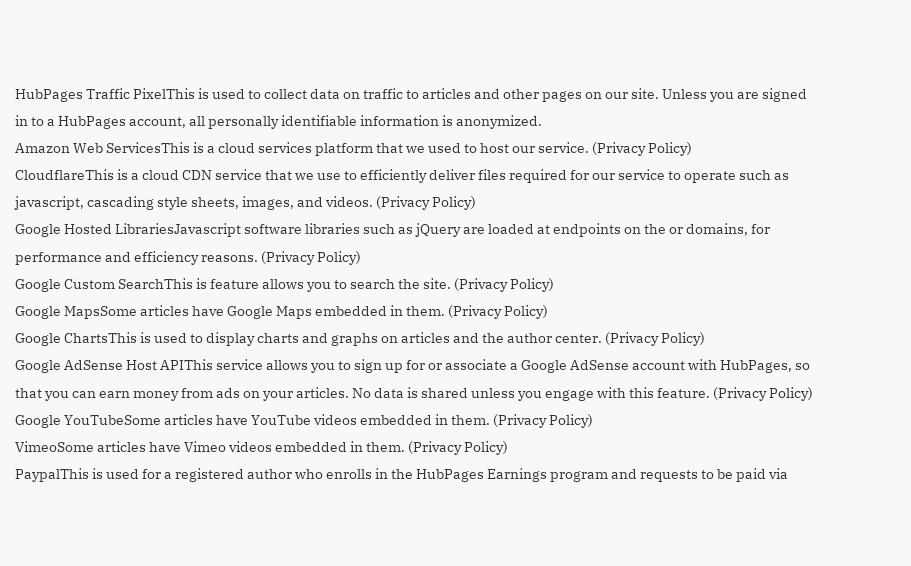HubPages Traffic PixelThis is used to collect data on traffic to articles and other pages on our site. Unless you are signed in to a HubPages account, all personally identifiable information is anonymized.
Amazon Web ServicesThis is a cloud services platform that we used to host our service. (Privacy Policy)
CloudflareThis is a cloud CDN service that we use to efficiently deliver files required for our service to operate such as javascript, cascading style sheets, images, and videos. (Privacy Policy)
Google Hosted LibrariesJavascript software libraries such as jQuery are loaded at endpoints on the or domains, for performance and efficiency reasons. (Privacy Policy)
Google Custom SearchThis is feature allows you to search the site. (Privacy Policy)
Google MapsSome articles have Google Maps embedded in them. (Privacy Policy)
Google ChartsThis is used to display charts and graphs on articles and the author center. (Privacy Policy)
Google AdSense Host APIThis service allows you to sign up for or associate a Google AdSense account with HubPages, so that you can earn money from ads on your articles. No data is shared unless you engage with this feature. (Privacy Policy)
Google YouTubeSome articles have YouTube videos embedded in them. (Privacy Policy)
VimeoSome articles have Vimeo videos embedded in them. (Privacy Policy)
PaypalThis is used for a registered author who enrolls in the HubPages Earnings program and requests to be paid via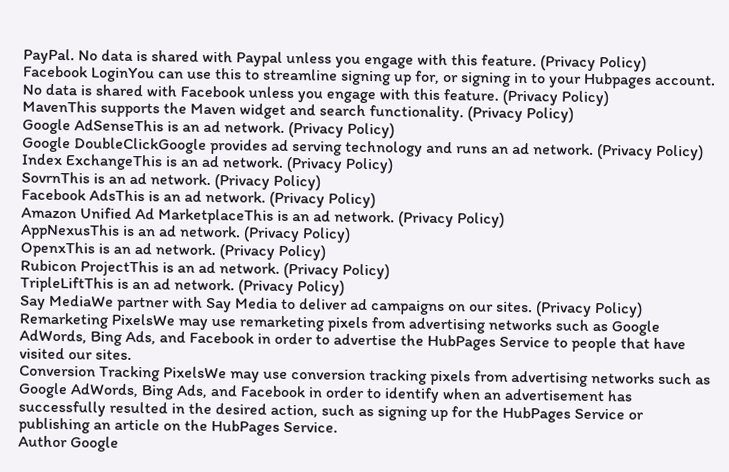PayPal. No data is shared with Paypal unless you engage with this feature. (Privacy Policy)
Facebook LoginYou can use this to streamline signing up for, or signing in to your Hubpages account. No data is shared with Facebook unless you engage with this feature. (Privacy Policy)
MavenThis supports the Maven widget and search functionality. (Privacy Policy)
Google AdSenseThis is an ad network. (Privacy Policy)
Google DoubleClickGoogle provides ad serving technology and runs an ad network. (Privacy Policy)
Index ExchangeThis is an ad network. (Privacy Policy)
SovrnThis is an ad network. (Privacy Policy)
Facebook AdsThis is an ad network. (Privacy Policy)
Amazon Unified Ad MarketplaceThis is an ad network. (Privacy Policy)
AppNexusThis is an ad network. (Privacy Policy)
OpenxThis is an ad network. (Privacy Policy)
Rubicon ProjectThis is an ad network. (Privacy Policy)
TripleLiftThis is an ad network. (Privacy Policy)
Say MediaWe partner with Say Media to deliver ad campaigns on our sites. (Privacy Policy)
Remarketing PixelsWe may use remarketing pixels from advertising networks such as Google AdWords, Bing Ads, and Facebook in order to advertise the HubPages Service to people that have visited our sites.
Conversion Tracking PixelsWe may use conversion tracking pixels from advertising networks such as Google AdWords, Bing Ads, and Facebook in order to identify when an advertisement has successfully resulted in the desired action, such as signing up for the HubPages Service or publishing an article on the HubPages Service.
Author Google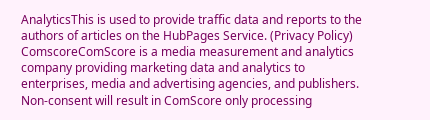AnalyticsThis is used to provide traffic data and reports to the authors of articles on the HubPages Service. (Privacy Policy)
ComscoreComScore is a media measurement and analytics company providing marketing data and analytics to enterprises, media and advertising agencies, and publishers. Non-consent will result in ComScore only processing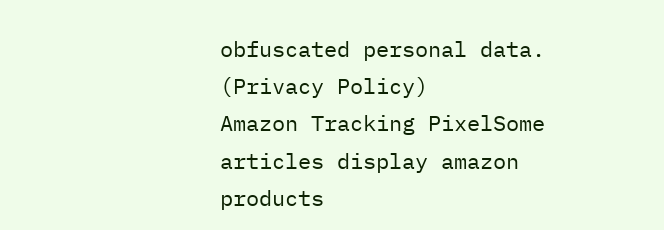obfuscated personal data. (Privacy Policy)
Amazon Tracking PixelSome articles display amazon products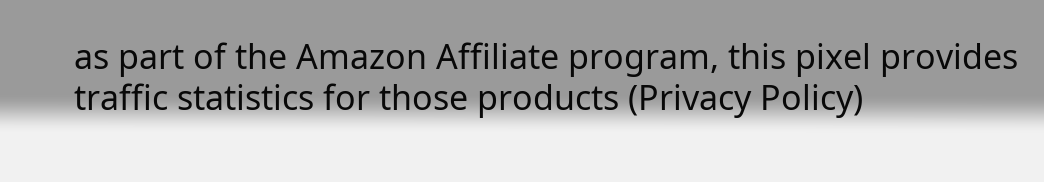as part of the Amazon Affiliate program, this pixel provides traffic statistics for those products (Privacy Policy)